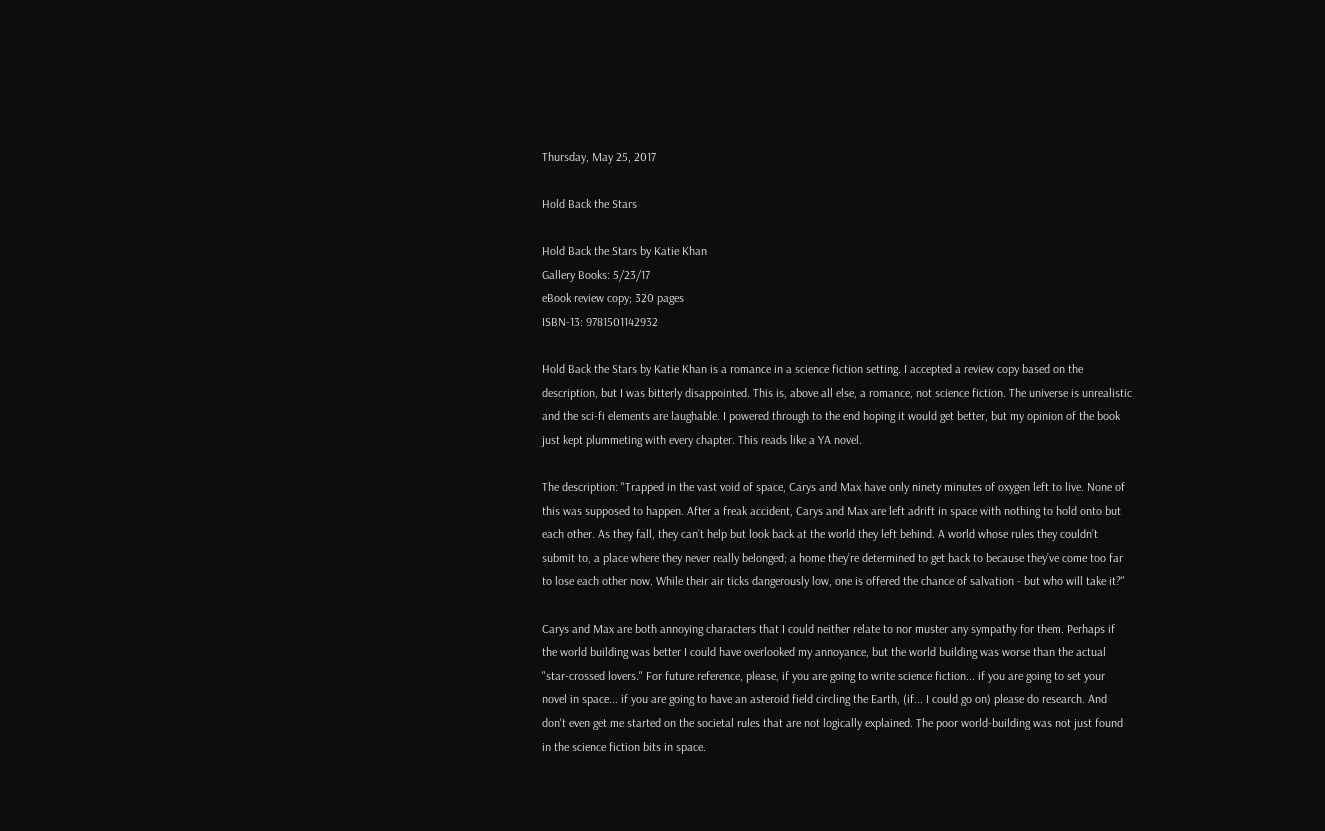Thursday, May 25, 2017

Hold Back the Stars

Hold Back the Stars by Katie Khan
Gallery Books: 5/23/17
eBook review copy; 320 pages
ISBN-13: 9781501142932

Hold Back the Stars by Katie Khan is a romance in a science fiction setting. I accepted a review copy based on the description, but I was bitterly disappointed. This is, above all else, a romance, not science fiction. The universe is unrealistic and the sci-fi elements are laughable. I powered through to the end hoping it would get better, but my opinion of the book just kept plummeting with every chapter. This reads like a YA novel.

The description: "Trapped in the vast void of space, Carys and Max have only ninety minutes of oxygen left to live. None of this was supposed to happen. After a freak accident, Carys and Max are left adrift in space with nothing to hold onto but each other. As they fall, they can’t help but look back at the world they left behind. A world whose rules they couldn’t submit to, a place where they never really belonged; a home they’re determined to get back to because they’ve come too far to lose each other now. While their air ticks dangerously low, one is offered the chance of salvation - but who will take it?"

Carys and Max are both annoying characters that I could neither relate to nor muster any sympathy for them. Perhaps if the world building was better I could have overlooked my annoyance, but the world building was worse than the actual "star-crossed lovers." For future reference, please, if you are going to write science fiction... if you are going to set your novel in space... if you are going to have an asteroid field circling the Earth, (if... I could go on) please do research. And don't even get me started on the societal rules that are not logically explained. The poor world-building was not just found in the science fiction bits in space.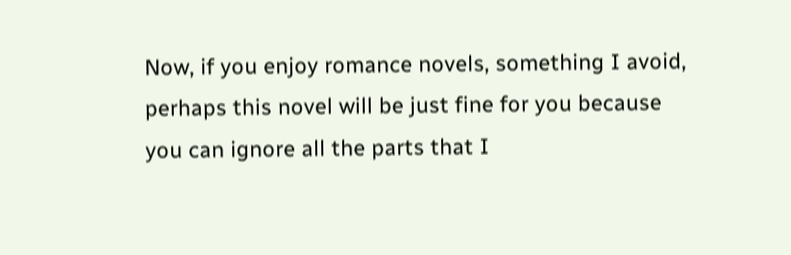Now, if you enjoy romance novels, something I avoid, perhaps this novel will be just fine for you because you can ignore all the parts that I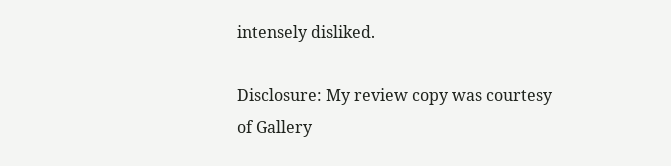intensely disliked.

Disclosure: My review copy was courtesy of Gallery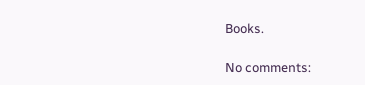Books.

No comments: